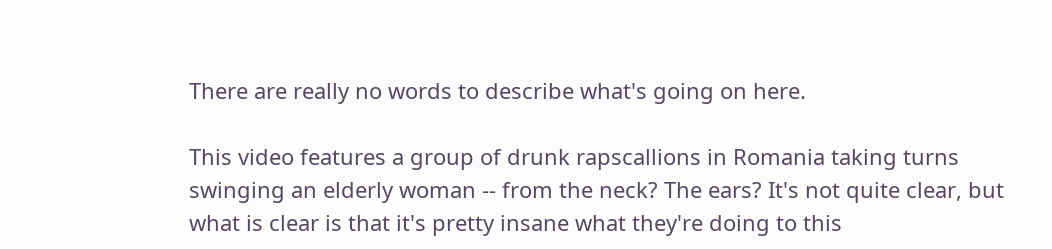There are really no words to describe what's going on here.

This video features a group of drunk rapscallions in Romania taking turns swinging an elderly woman -- from the neck? The ears? It's not quite clear, but what is clear is that it's pretty insane what they're doing to this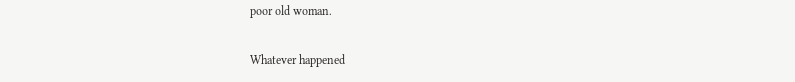poor old woman.

Whatever happened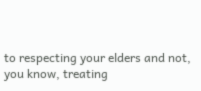to respecting your elders and not, you know, treating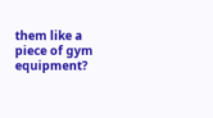them like a piece of gym equipment?